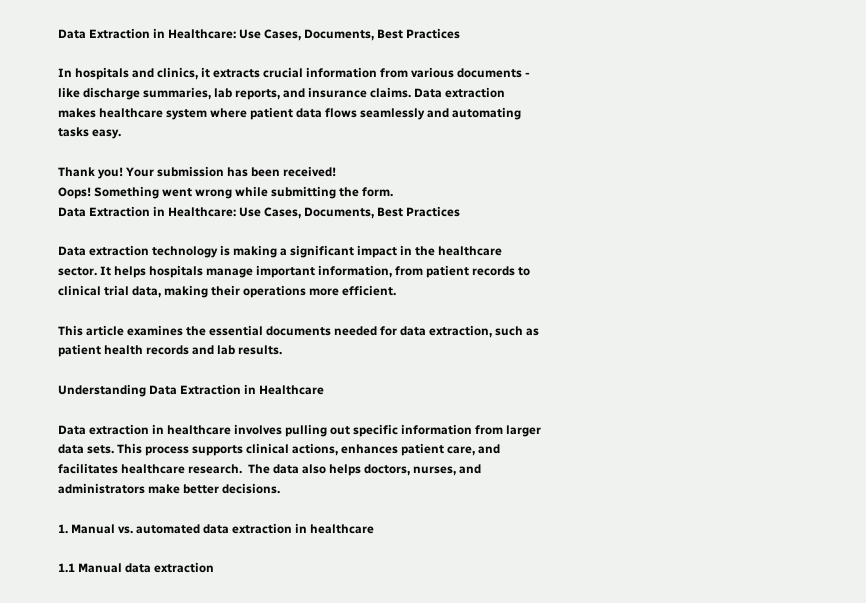Data Extraction in Healthcare: Use Cases, Documents, Best Practices

In hospitals and clinics, it extracts crucial information from various documents - like discharge summaries, lab reports, and insurance claims. Data extraction makes healthcare system where patient data flows seamlessly and automating tasks easy.

Thank you! Your submission has been received!
Oops! Something went wrong while submitting the form.
Data Extraction in Healthcare: Use Cases, Documents, Best Practices

Data extraction technology is making a significant impact in the healthcare sector. It helps hospitals manage important information, from patient records to clinical trial data, making their operations more efficient.

This article examines the essential documents needed for data extraction, such as patient health records and lab results.

Understanding Data Extraction in Healthcare

Data extraction in healthcare involves pulling out specific information from larger data sets. This process supports clinical actions, enhances patient care, and facilitates healthcare research.  The data also helps doctors, nurses, and administrators make better decisions.

1. Manual vs. automated data extraction in healthcare

1.1 Manual data extraction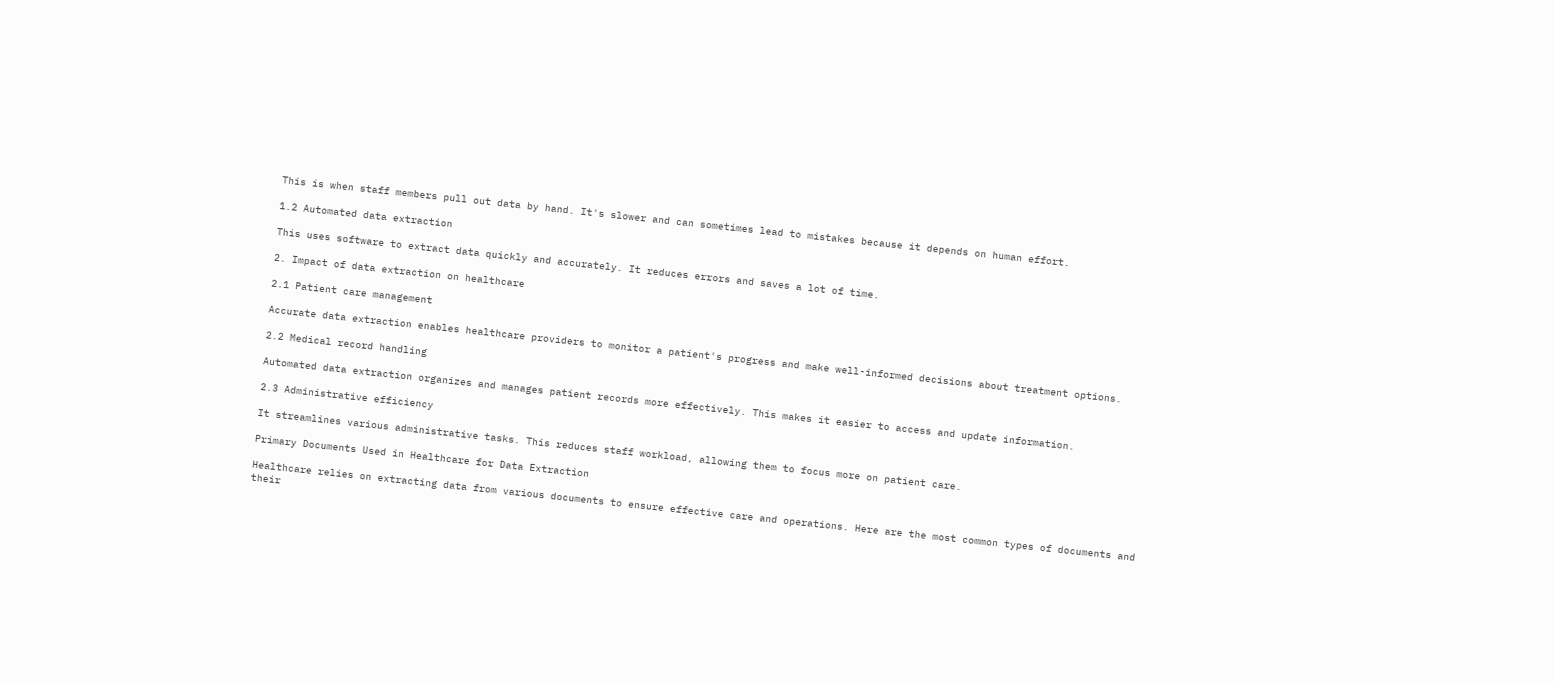This is when staff members pull out data by hand. It's slower and can sometimes lead to mistakes because it depends on human effort.

1.2 Automated data extraction

This uses software to extract data quickly and accurately. It reduces errors and saves a lot of time.

2. Impact of data extraction on healthcare

2.1 Patient care management

Accurate data extraction enables healthcare providers to monitor a patient's progress and make well-informed decisions about treatment options.

2.2 Medical record handling

Automated data extraction organizes and manages patient records more effectively. This makes it easier to access and update information.

2.3 Administrative efficiency

It streamlines various administrative tasks. This reduces staff workload, allowing them to focus more on patient care.

Primary Documents Used in Healthcare for Data Extraction

Healthcare relies on extracting data from various documents to ensure effective care and operations. Here are the most common types of documents and their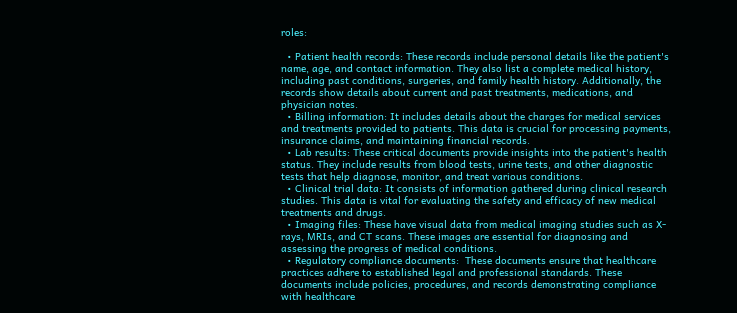roles:

  • Patient health records: These records include personal details like the patient's name, age, and contact information. They also list a complete medical history, including past conditions, surgeries, and family health history. Additionally, the records show details about current and past treatments, medications, and physician notes.
  • Billing information: It includes details about the charges for medical services and treatments provided to patients. This data is crucial for processing payments, insurance claims, and maintaining financial records.
  • Lab results: These critical documents provide insights into the patient's health status. They include results from blood tests, urine tests, and other diagnostic tests that help diagnose, monitor, and treat various conditions.
  • Clinical trial data: It consists of information gathered during clinical research studies. This data is vital for evaluating the safety and efficacy of new medical treatments and drugs.
  • Imaging files: These have visual data from medical imaging studies such as X-rays, MRIs, and CT scans. These images are essential for diagnosing and assessing the progress of medical conditions.
  • Regulatory compliance documents:  These documents ensure that healthcare practices adhere to established legal and professional standards. These documents include policies, procedures, and records demonstrating compliance with healthcare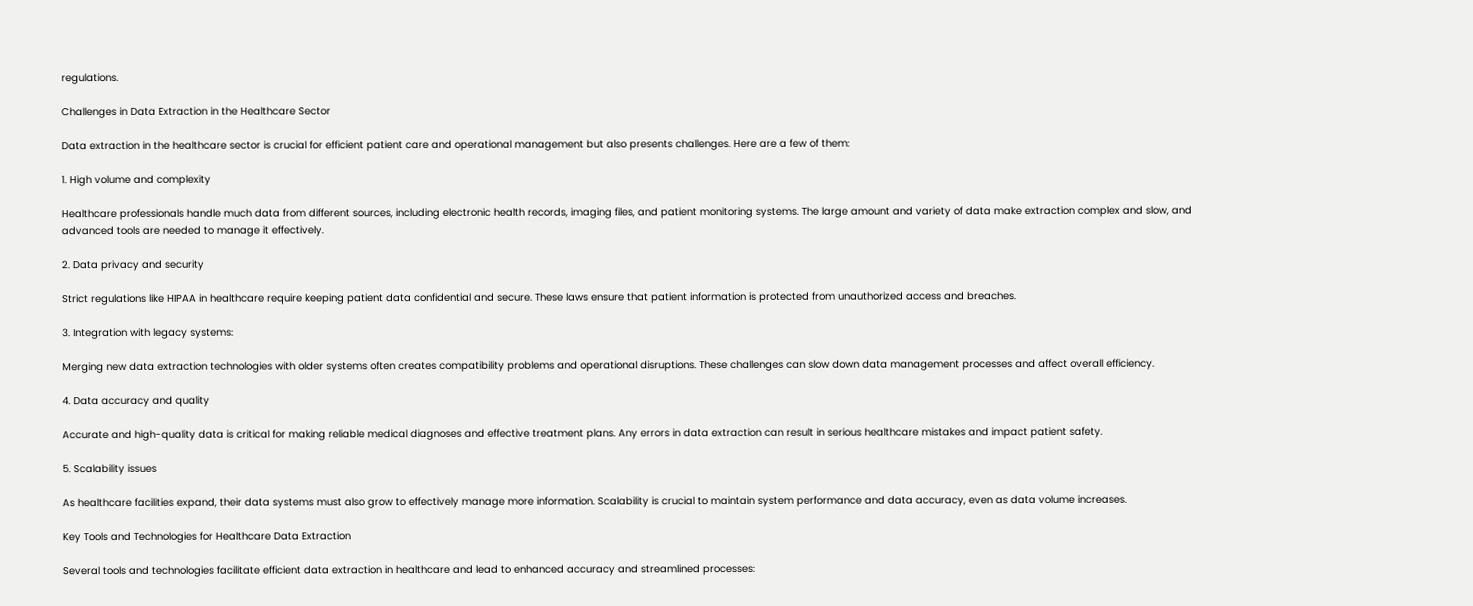regulations.

Challenges in Data Extraction in the Healthcare Sector

Data extraction in the healthcare sector is crucial for efficient patient care and operational management but also presents challenges. Here are a few of them:

1. High volume and complexity

Healthcare professionals handle much data from different sources, including electronic health records, imaging files, and patient monitoring systems. The large amount and variety of data make extraction complex and slow, and advanced tools are needed to manage it effectively.

2. Data privacy and security

Strict regulations like HIPAA in healthcare require keeping patient data confidential and secure. These laws ensure that patient information is protected from unauthorized access and breaches.

3. Integration with legacy systems:

Merging new data extraction technologies with older systems often creates compatibility problems and operational disruptions. These challenges can slow down data management processes and affect overall efficiency.

4. Data accuracy and quality

Accurate and high-quality data is critical for making reliable medical diagnoses and effective treatment plans. Any errors in data extraction can result in serious healthcare mistakes and impact patient safety.

5. Scalability issues

As healthcare facilities expand, their data systems must also grow to effectively manage more information. Scalability is crucial to maintain system performance and data accuracy, even as data volume increases.

Key Tools and Technologies for Healthcare Data Extraction

Several tools and technologies facilitate efficient data extraction in healthcare and lead to enhanced accuracy and streamlined processes: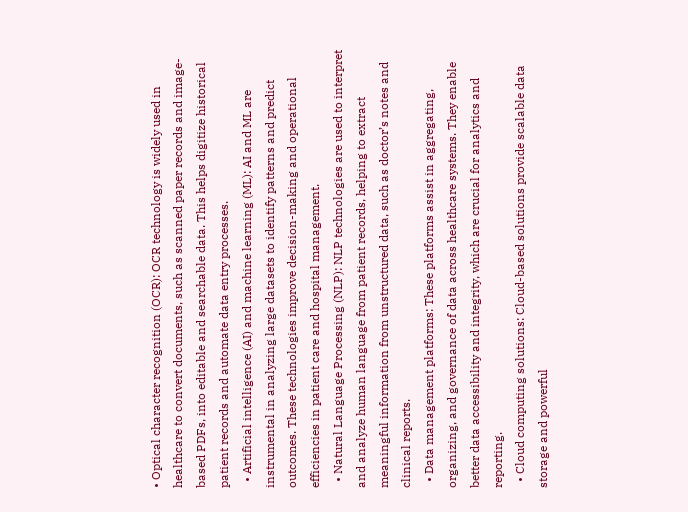• Optical character recognition (OCR): OCR technology is widely used in healthcare to convert documents, such as scanned paper records and image-based PDFs, into editable and searchable data. This helps digitize historical patient records and automate data entry processes.
  • Artificial intelligence (AI) and machine learning (ML): AI and ML are instrumental in analyzing large datasets to identify patterns and predict outcomes. These technologies improve decision-making and operational efficiencies in patient care and hospital management.
  • Natural Language Processing (NLP): NLP technologies are used to interpret and analyze human language from patient records, helping to extract meaningful information from unstructured data, such as doctor’s notes and clinical reports.
  • Data management platforms: These platforms assist in aggregating, organizing, and governance of data across healthcare systems. They enable better data accessibility and integrity, which are crucial for analytics and reporting.
  • Cloud computing solutions: Cloud-based solutions provide scalable data storage and powerful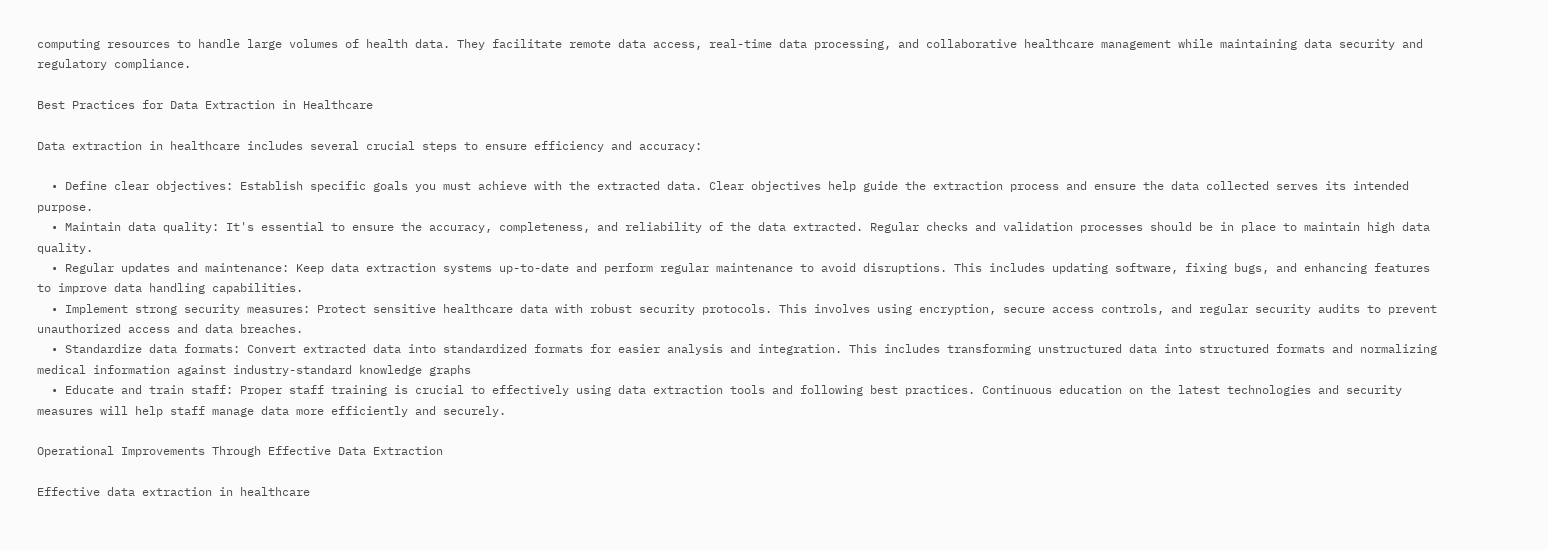computing resources to handle large volumes of health data. They facilitate remote data access, real-time data processing, and collaborative healthcare management while maintaining data security and regulatory compliance.

Best Practices for Data Extraction in Healthcare

Data extraction in healthcare includes several crucial steps to ensure efficiency and accuracy:

  • Define clear objectives: Establish specific goals you must achieve with the extracted data. Clear objectives help guide the extraction process and ensure the data collected serves its intended purpose.
  • Maintain data quality: It's essential to ensure the accuracy, completeness, and reliability of the data extracted. Regular checks and validation processes should be in place to maintain high data quality.
  • Regular updates and maintenance: Keep data extraction systems up-to-date and perform regular maintenance to avoid disruptions. This includes updating software, fixing bugs, and enhancing features to improve data handling capabilities.
  • Implement strong security measures: Protect sensitive healthcare data with robust security protocols. This involves using encryption, secure access controls, and regular security audits to prevent unauthorized access and data breaches.
  • Standardize data formats: Convert extracted data into standardized formats for easier analysis and integration. This includes transforming unstructured data into structured formats and normalizing medical information against industry-standard knowledge graphs
  • Educate and train staff: Proper staff training is crucial to effectively using data extraction tools and following best practices. Continuous education on the latest technologies and security measures will help staff manage data more efficiently and securely.

Operational Improvements Through Effective Data Extraction

Effective data extraction in healthcare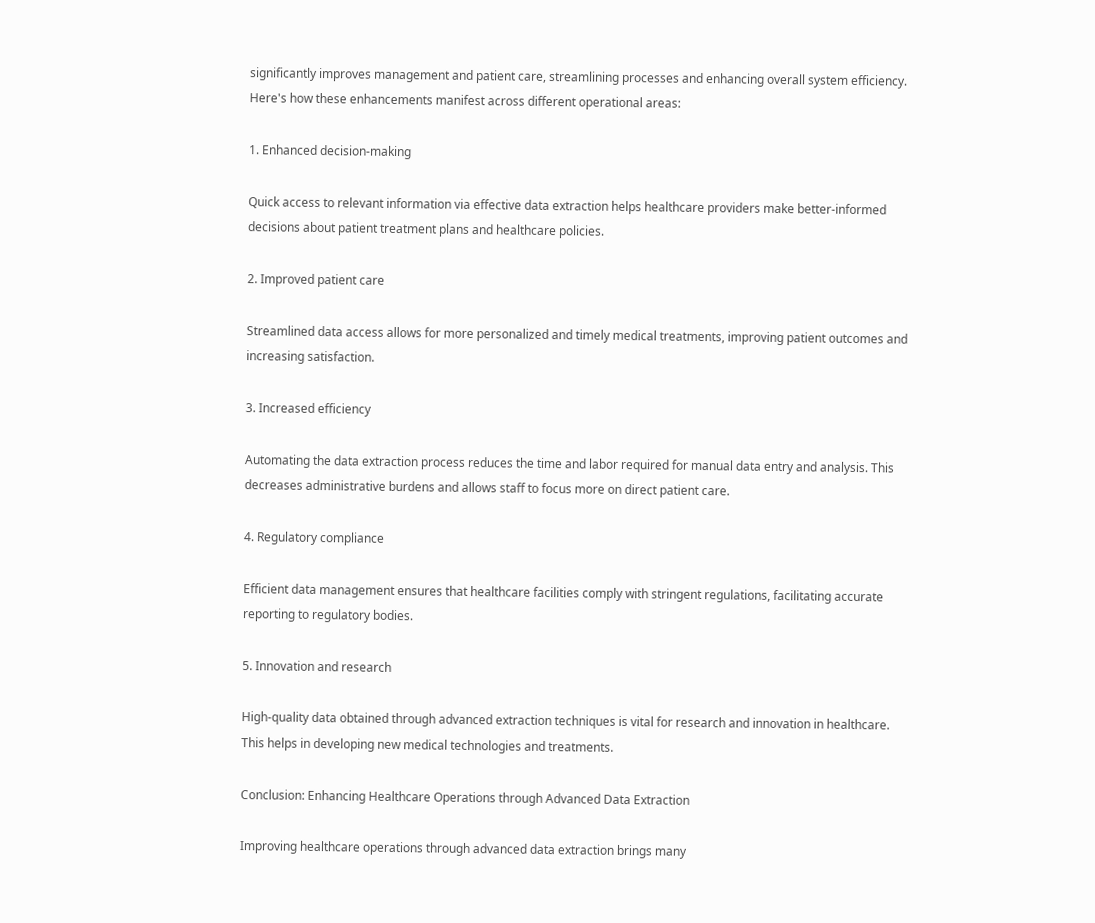significantly improves management and patient care, streamlining processes and enhancing overall system efficiency. Here's how these enhancements manifest across different operational areas:

1. Enhanced decision-making

Quick access to relevant information via effective data extraction helps healthcare providers make better-informed decisions about patient treatment plans and healthcare policies.

2. Improved patient care

Streamlined data access allows for more personalized and timely medical treatments, improving patient outcomes and increasing satisfaction.

3. Increased efficiency

Automating the data extraction process reduces the time and labor required for manual data entry and analysis. This decreases administrative burdens and allows staff to focus more on direct patient care.

4. Regulatory compliance

Efficient data management ensures that healthcare facilities comply with stringent regulations, facilitating accurate reporting to regulatory bodies.

5. Innovation and research

High-quality data obtained through advanced extraction techniques is vital for research and innovation in healthcare. This helps in developing new medical technologies and treatments.

Conclusion: Enhancing Healthcare Operations through Advanced Data Extraction

Improving healthcare operations through advanced data extraction brings many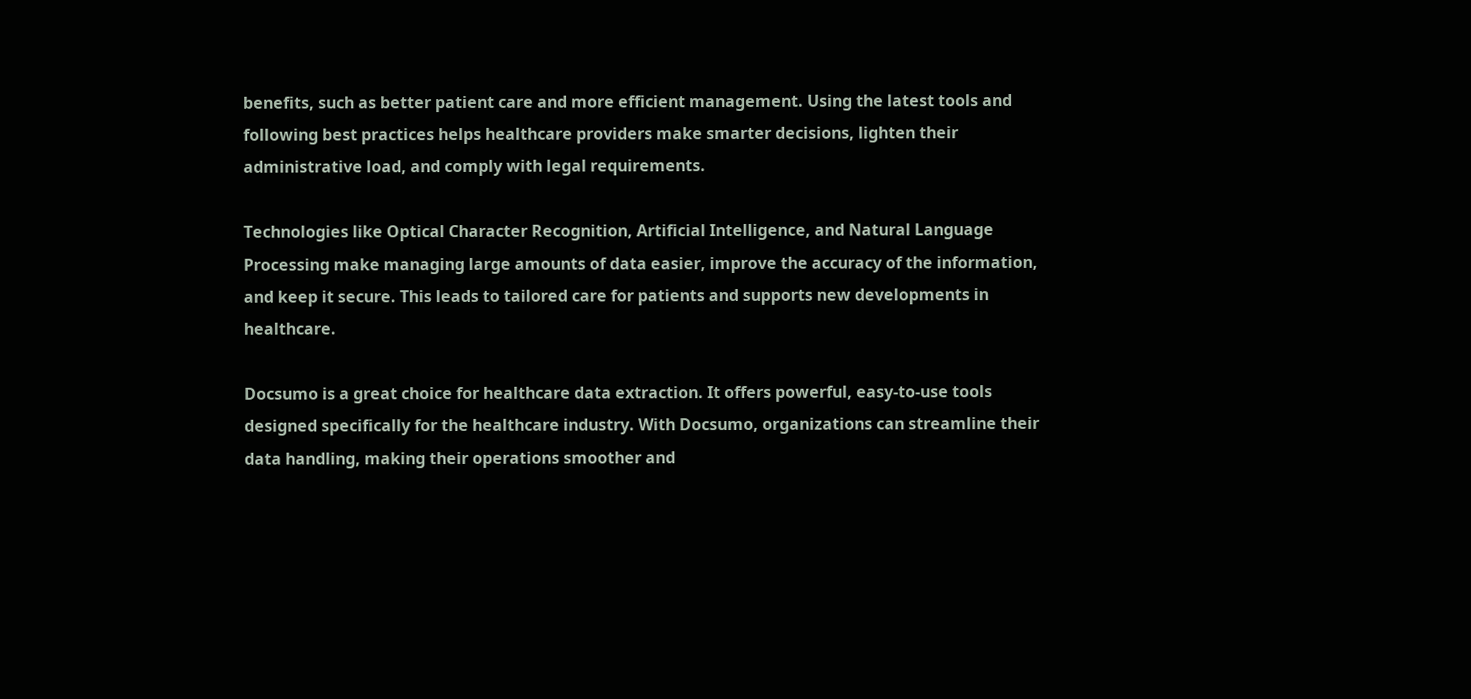benefits, such as better patient care and more efficient management. Using the latest tools and following best practices helps healthcare providers make smarter decisions, lighten their administrative load, and comply with legal requirements.

Technologies like Optical Character Recognition, Artificial Intelligence, and Natural Language Processing make managing large amounts of data easier, improve the accuracy of the information, and keep it secure. This leads to tailored care for patients and supports new developments in healthcare.

Docsumo is a great choice for healthcare data extraction. It offers powerful, easy-to-use tools designed specifically for the healthcare industry. With Docsumo, organizations can streamline their data handling, making their operations smoother and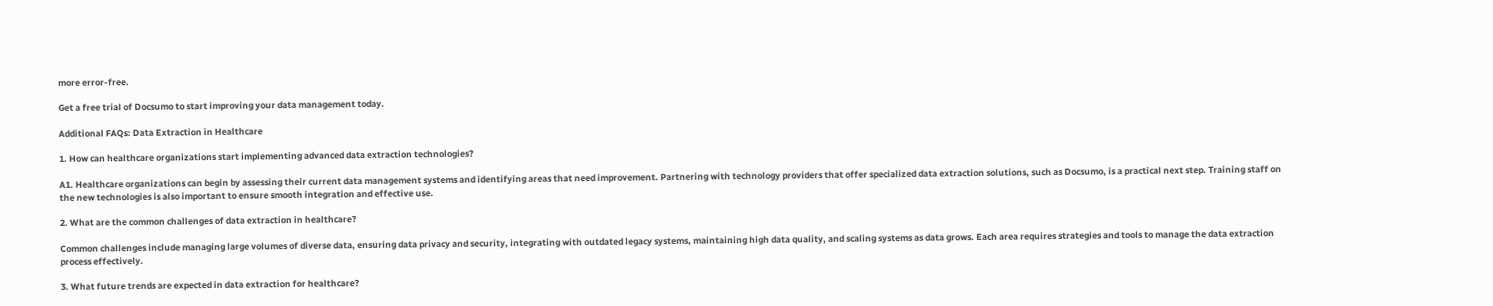more error-free.

Get a free trial of Docsumo to start improving your data management today.

Additional FAQs: Data Extraction in Healthcare

1. How can healthcare organizations start implementing advanced data extraction technologies?

A1. Healthcare organizations can begin by assessing their current data management systems and identifying areas that need improvement. Partnering with technology providers that offer specialized data extraction solutions, such as Docsumo, is a practical next step. Training staff on the new technologies is also important to ensure smooth integration and effective use.

2. What are the common challenges of data extraction in healthcare?

Common challenges include managing large volumes of diverse data, ensuring data privacy and security, integrating with outdated legacy systems, maintaining high data quality, and scaling systems as data grows. Each area requires strategies and tools to manage the data extraction process effectively.

3. What future trends are expected in data extraction for healthcare?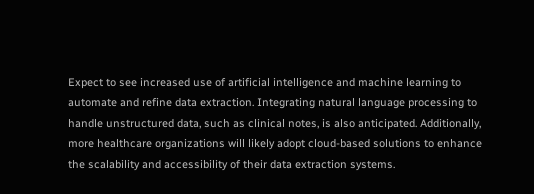Expect to see increased use of artificial intelligence and machine learning to automate and refine data extraction. Integrating natural language processing to handle unstructured data, such as clinical notes, is also anticipated. Additionally, more healthcare organizations will likely adopt cloud-based solutions to enhance the scalability and accessibility of their data extraction systems.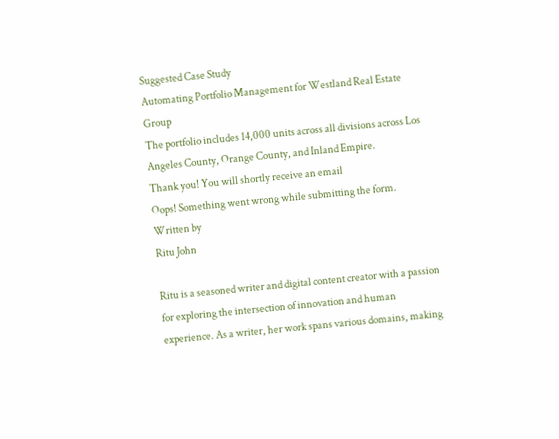Suggested Case Study
Automating Portfolio Management for Westland Real Estate Group
The portfolio includes 14,000 units across all divisions across Los Angeles County, Orange County, and Inland Empire.
Thank you! You will shortly receive an email
Oops! Something went wrong while submitting the form.
Written by
Ritu John

Ritu is a seasoned writer and digital content creator with a passion for exploring the intersection of innovation and human experience. As a writer, her work spans various domains, making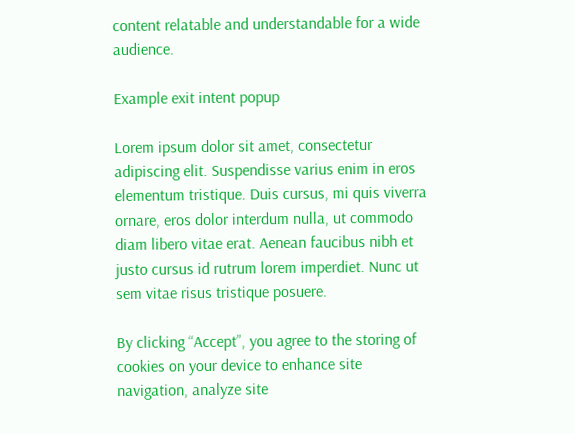content relatable and understandable for a wide audience.

Example exit intent popup

Lorem ipsum dolor sit amet, consectetur adipiscing elit. Suspendisse varius enim in eros elementum tristique. Duis cursus, mi quis viverra ornare, eros dolor interdum nulla, ut commodo diam libero vitae erat. Aenean faucibus nibh et justo cursus id rutrum lorem imperdiet. Nunc ut sem vitae risus tristique posuere.

By clicking “Accept”, you agree to the storing of cookies on your device to enhance site navigation, analyze site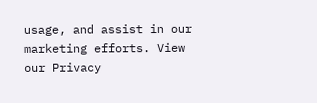usage, and assist in our marketing efforts. View our Privacy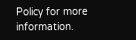Policy for more information.